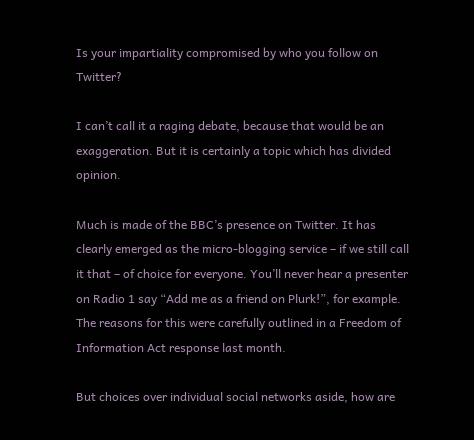Is your impartiality compromised by who you follow on Twitter?

I can’t call it a raging debate, because that would be an exaggeration. But it is certainly a topic which has divided opinion.

Much is made of the BBC’s presence on Twitter. It has clearly emerged as the micro-blogging service – if we still call it that – of choice for everyone. You’ll never hear a presenter on Radio 1 say “Add me as a friend on Plurk!”, for example. The reasons for this were carefully outlined in a Freedom of Information Act response last month.

But choices over individual social networks aside, how are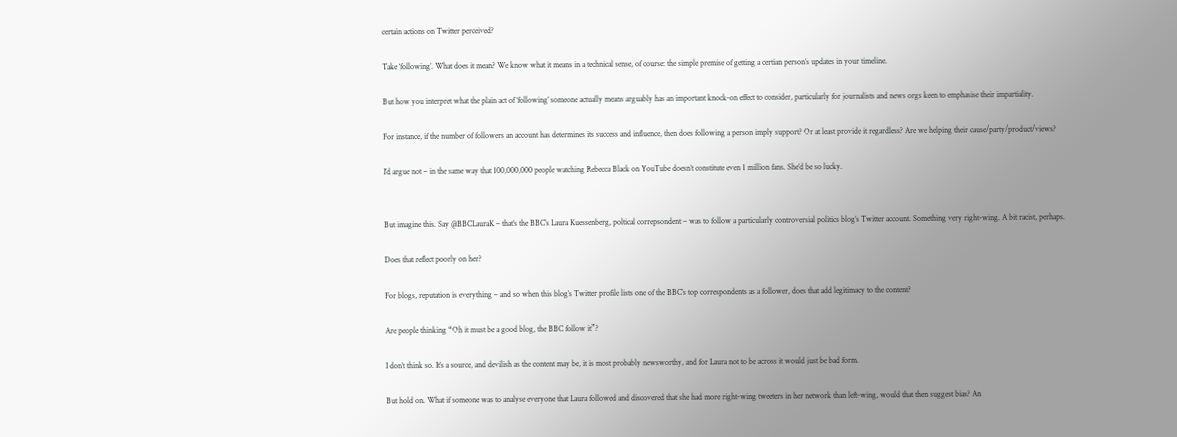certain actions on Twitter perceived?

Take ‘following’. What does it mean? We know what it means in a technical sense, of course: the simple premise of getting a certian person’s updates in your timeline.

But how you interpret what the plain act of ‘following’ someone actually means arguably has an important knock-on effect to consider, particularly for journalists and news orgs keen to emphasise their impartiality.

For instance, if the number of followers an account has determines its success and influence, then does following a person imply support? Or at least provide it regardless? Are we helping their cause/party/product/views?

I’d argue not – in the same way that 100,000,000 people watching Rebecca Black on YouTube doesn’t constitute even 1 million fans. She’d be so lucky.


But imagine this. Say @BBCLauraK – that’s the BBC’s Laura Kuessenberg, poltical correpsondent – was to follow a particularly controversial politics blog’s Twitter account. Something very right-wing. A bit racist, perhaps.

Does that reflect poorly on her?

For blogs, reputation is everything – and so when this blog’s Twitter profile lists one of the BBC’s top correspondents as a follower, does that add legitimacy to the content?

Are people thinking “Oh it must be a good blog, the BBC follow it”?

I don’t think so. It’s a source, and devilish as the content may be, it is most probably newsworthy, and for Laura not to be across it would just be bad form.

But hold on. What if someone was to analyse everyone that Laura followed and discovered that she had more right-wing tweeters in her network than left-wing, would that then suggest bias? An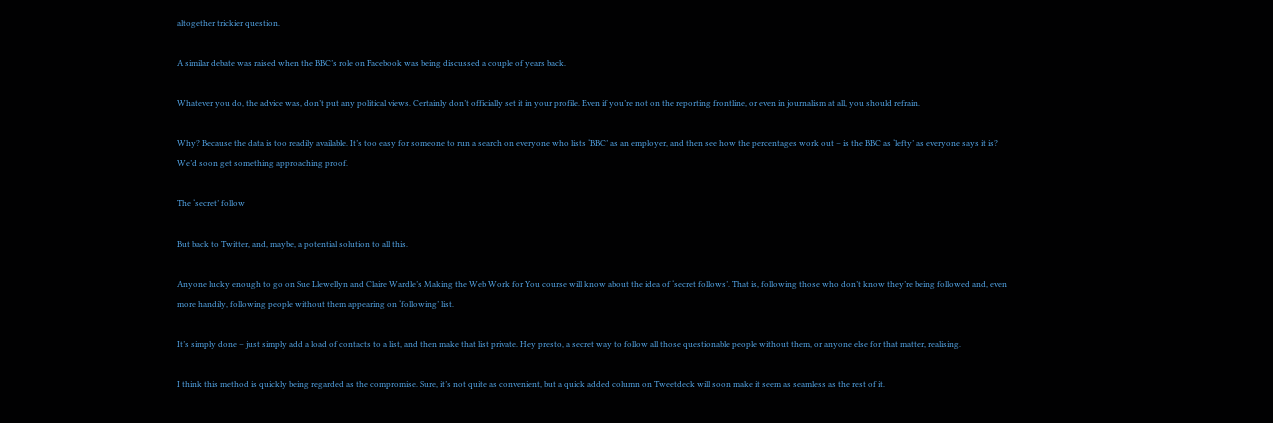altogether trickier question.

A similar debate was raised when the BBC’s role on Facebook was being discussed a couple of years back.

Whatever you do, the advice was, don’t put any political views. Certainly don’t officially set it in your profile. Even if you’re not on the reporting frontline, or even in journalism at all, you should refrain.

Why? Because the data is too readily available. It’s too easy for someone to run a search on everyone who lists ‘BBC’ as an employer, and then see how the percentages work out – is the BBC as ‘lefty’ as everyone says it is? We’d soon get something approaching proof.

The ‘secret’ follow

But back to Twitter, and, maybe, a potential solution to all this.

Anyone lucky enough to go on Sue Llewellyn and Claire Wardle’s Making the Web Work for You course will know about the idea of ‘secret follows’. That is, following those who don’t know they’re being followed and, even more handily, following people without them appearing on ‘following’ list.

It’s simply done – just simply add a load of contacts to a list, and then make that list private. Hey presto, a secret way to follow all those questionable people without them, or anyone else for that matter, realising.

I think this method is quickly being regarded as the compromise. Sure, it’s not quite as convenient, but a quick added column on Tweetdeck will soon make it seem as seamless as the rest of it.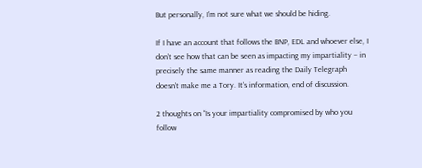But personally, I’m not sure what we should be hiding.

If I have an account that follows the BNP, EDL and whoever else, I don’t see how that can be seen as impacting my impartiality – in precisely the same manner as reading the Daily Telegraph doesn’t make me a Tory. It’s information, end of discussion.

2 thoughts on “Is your impartiality compromised by who you follow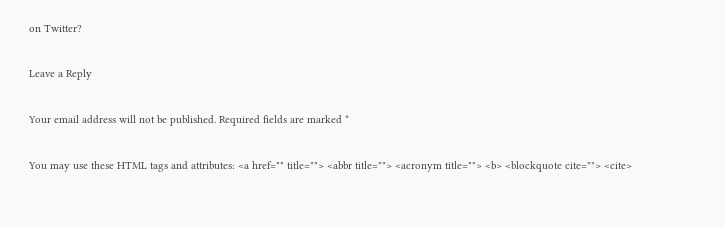on Twitter?

Leave a Reply

Your email address will not be published. Required fields are marked *

You may use these HTML tags and attributes: <a href="" title=""> <abbr title=""> <acronym title=""> <b> <blockquote cite=""> <cite>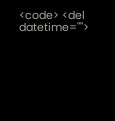<code> <del datetime="">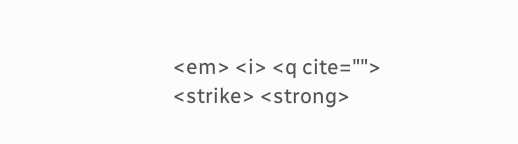<em> <i> <q cite=""> <strike> <strong>